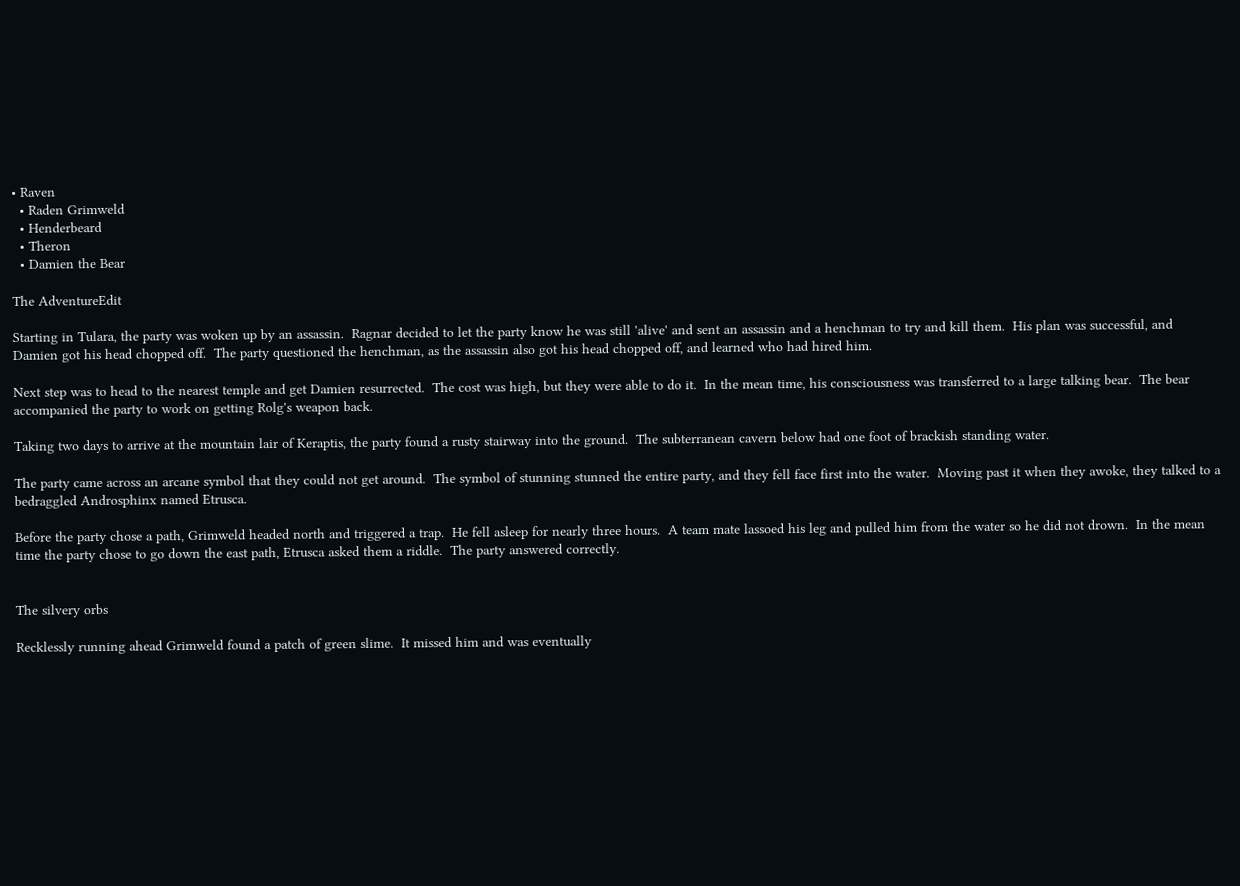• Raven
  • Raden Grimweld
  • Henderbeard
  • Theron
  • Damien the Bear

The AdventureEdit

Starting in Tulara, the party was woken up by an assassin.  Ragnar decided to let the party know he was still 'alive' and sent an assassin and a henchman to try and kill them.  His plan was successful, and Damien got his head chopped off.  The party questioned the henchman, as the assassin also got his head chopped off, and learned who had hired him.

Next step was to head to the nearest temple and get Damien resurrected.  The cost was high, but they were able to do it.  In the mean time, his consciousness was transferred to a large talking bear.  The bear accompanied the party to work on getting Rolg's weapon back.

Taking two days to arrive at the mountain lair of Keraptis, the party found a rusty stairway into the ground.  The subterranean cavern below had one foot of brackish standing water.

The party came across an arcane symbol that they could not get around.  The symbol of stunning stunned the entire party, and they fell face first into the water.  Moving past it when they awoke, they talked to a bedraggled Androsphinx named Etrusca.

Before the party chose a path, Grimweld headed north and triggered a trap.  He fell asleep for nearly three hours.  A team mate lassoed his leg and pulled him from the water so he did not drown.  In the mean time the party chose to go down the east path, Etrusca asked them a riddle.  The party answered correctly.


The silvery orbs

Recklessly running ahead Grimweld found a patch of green slime.  It missed him and was eventually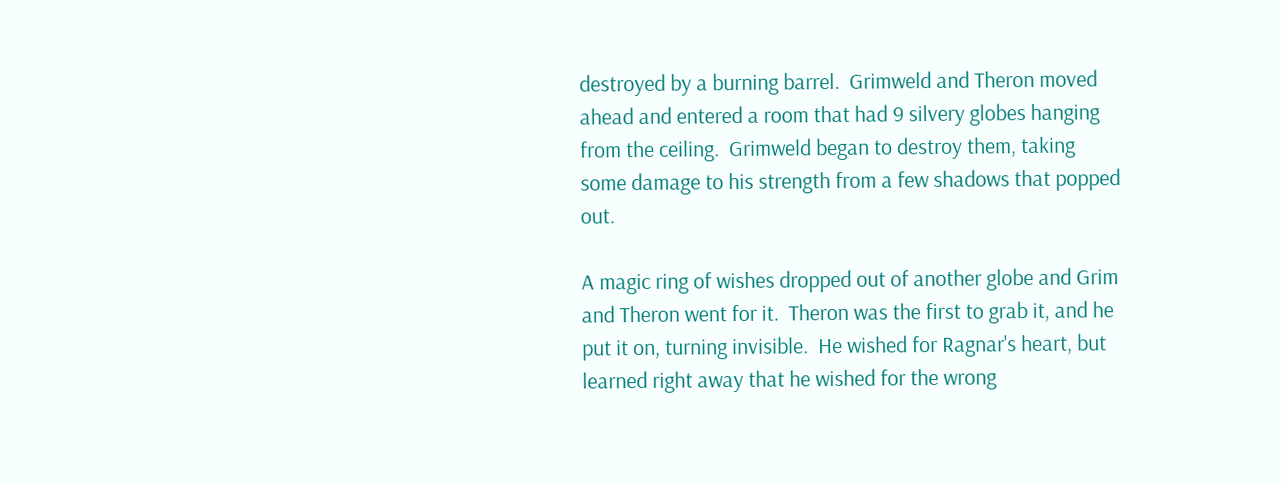destroyed by a burning barrel.  Grimweld and Theron moved ahead and entered a room that had 9 silvery globes hanging from the ceiling.  Grimweld began to destroy them, taking some damage to his strength from a few shadows that popped out.

A magic ring of wishes dropped out of another globe and Grim and Theron went for it.  Theron was the first to grab it, and he put it on, turning invisible.  He wished for Ragnar's heart, but learned right away that he wished for the wrong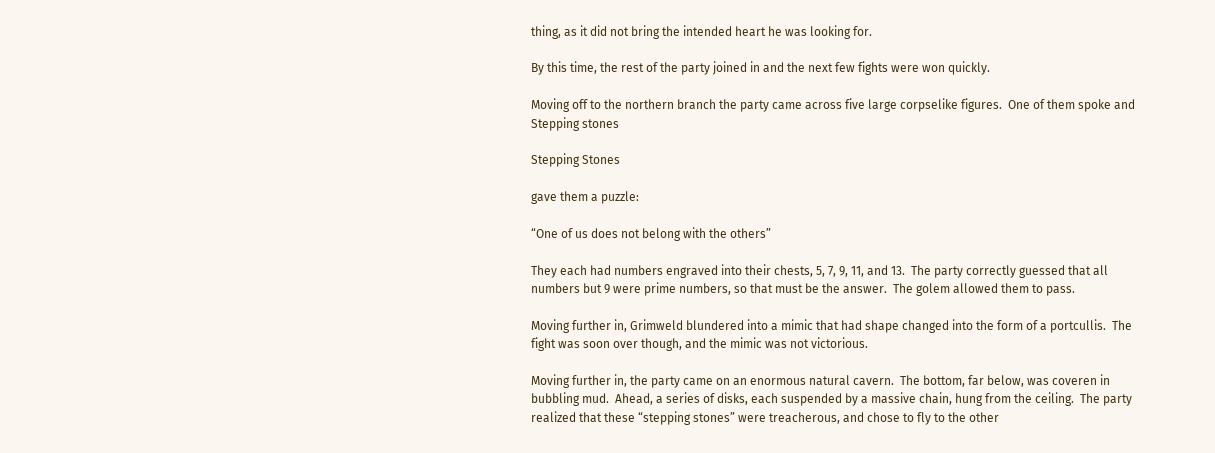thing, as it did not bring the intended heart he was looking for.

By this time, the rest of the party joined in and the next few fights were won quickly.

Moving off to the northern branch the party came across five large corpselike figures.  One of them spoke and
Stepping stones

Stepping Stones

gave them a puzzle:

“One of us does not belong with the others”

They each had numbers engraved into their chests, 5, 7, 9, 11, and 13.  The party correctly guessed that all numbers but 9 were prime numbers, so that must be the answer.  The golem allowed them to pass.

Moving further in, Grimweld blundered into a mimic that had shape changed into the form of a portcullis.  The fight was soon over though, and the mimic was not victorious.

Moving further in, the party came on an enormous natural cavern.  The bottom, far below, was coveren in bubbling mud.  Ahead, a series of disks, each suspended by a massive chain, hung from the ceiling.  The party realized that these “stepping stones” were treacherous, and chose to fly to the other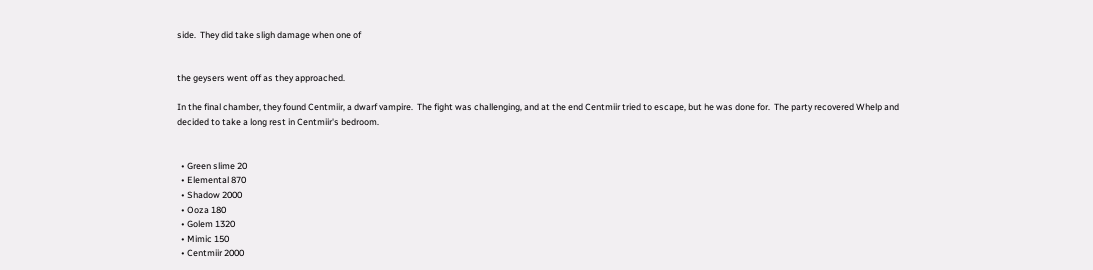side.  They did take sligh damage when one of


the geysers went off as they approached.

In the final chamber, they found Centmiir, a dwarf vampire.  The fight was challenging, and at the end Centmiir tried to escape, but he was done for.  The party recovered Whelp and decided to take a long rest in Centmiir's bedroom.


  • Green slime 20
  • Elemental 870
  • Shadow 2000
  • Ooza 180
  • Golem 1320
  • Mimic 150
  • Centmiir 2000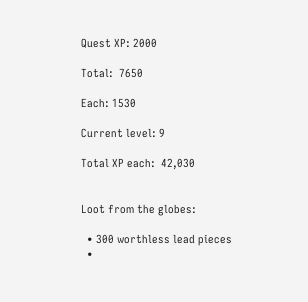Quest XP: 2000

Total:  7650

Each: 1530

Current level: 9

Total XP each:  42,030


Loot from the globes:

  • 300 worthless lead pieces
  •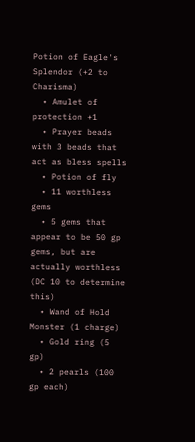Potion of Eagle's Splendor (+2 to Charisma)
  • Amulet of protection +1
  • Prayer beads with 3 beads that act as bless spells
  • Potion of fly
  • 11 worthless gems
  • 5 gems that appear to be 50 gp gems, but are actually worthless (DC 10 to determine this)
  • Wand of Hold Monster (1 charge)
  • Gold ring (5 gp)
  • 2 pearls (100 gp each)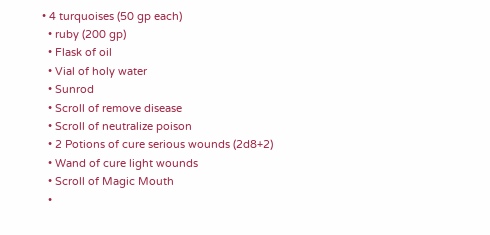• 4 turquoises (50 gp each)
  • ruby (200 gp)
  • Flask of oil
  • Vial of holy water
  • Sunrod
  • Scroll of remove disease
  • Scroll of neutralize poison
  • 2 Potions of cure serious wounds (2d8+2)
  • Wand of cure light wounds
  • Scroll of Magic Mouth
  •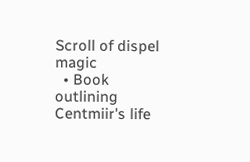Scroll of dispel magic
  • Book outlining Centmiir's life